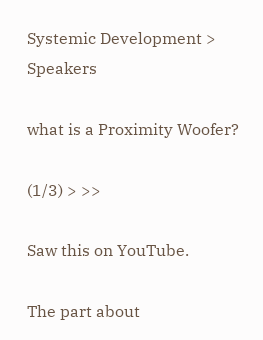Systemic Development > Speakers

what is a Proximity Woofer?

(1/3) > >>

Saw this on YouTube.

The part about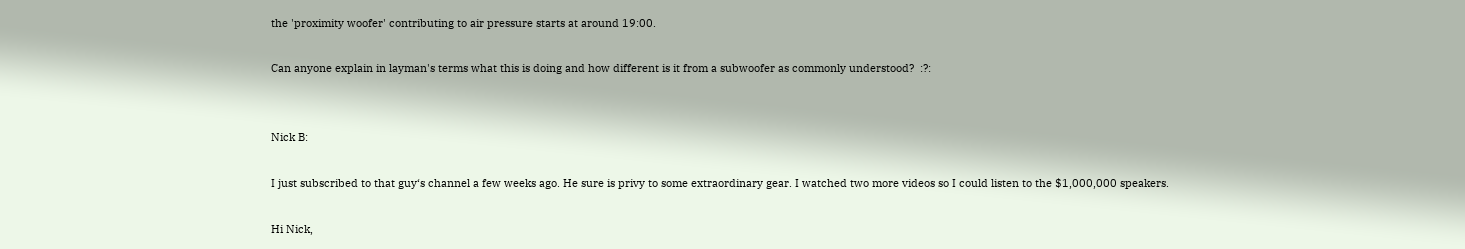the 'proximity woofer' contributing to air pressure starts at around 19:00.

Can anyone explain in layman's terms what this is doing and how different is it from a subwoofer as commonly understood?  :?:


Nick B:

I just subscribed to that guy‘s channel a few weeks ago. He sure is privy to some extraordinary gear. I watched two more videos so I could listen to the $1,000,000 speakers.

Hi Nick,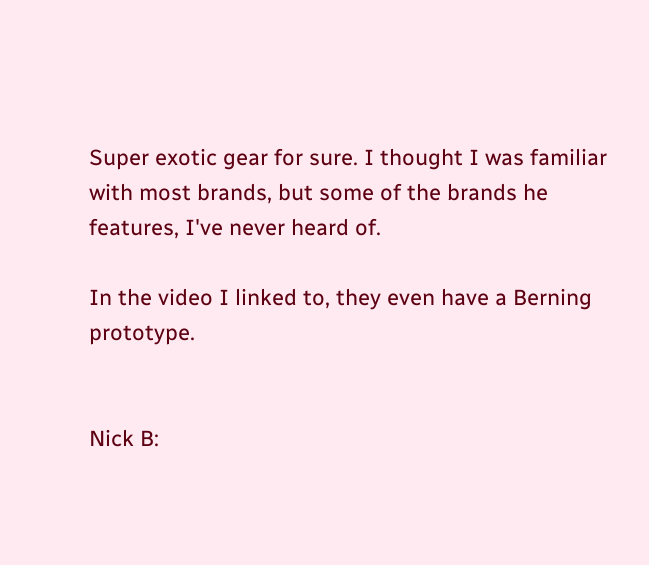Super exotic gear for sure. I thought I was familiar with most brands, but some of the brands he features, I've never heard of.

In the video I linked to, they even have a Berning prototype.


Nick B: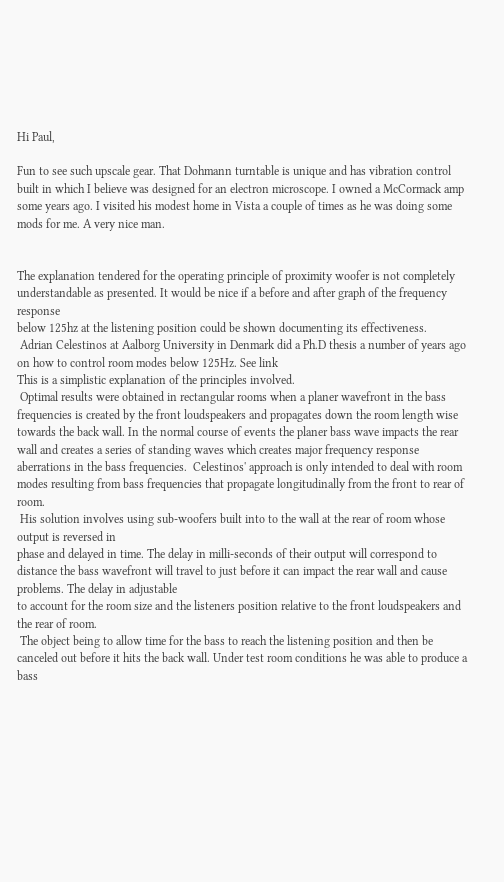Hi Paul,

Fun to see such upscale gear. That Dohmann turntable is unique and has vibration control built in which I believe was designed for an electron microscope. I owned a McCormack amp some years ago. I visited his modest home in Vista a couple of times as he was doing some mods for me. A very nice man.


The explanation tendered for the operating principle of proximity woofer is not completely understandable as presented. It would be nice if a before and after graph of the frequency response
below 125hz at the listening position could be shown documenting its effectiveness.
 Adrian Celestinos at Aalborg University in Denmark did a Ph.D thesis a number of years ago on how to control room modes below 125Hz. See link
This is a simplistic explanation of the principles involved.
 Optimal results were obtained in rectangular rooms when a planer wavefront in the bass frequencies is created by the front loudspeakers and propagates down the room length wise towards the back wall. In the normal course of events the planer bass wave impacts the rear wall and creates a series of standing waves which creates major frequency response aberrations in the bass frequencies.  Celestinos' approach is only intended to deal with room modes resulting from bass frequencies that propagate longitudinally from the front to rear of room.
 His solution involves using sub-woofers built into to the wall at the rear of room whose output is reversed in
phase and delayed in time. The delay in milli-seconds of their output will correspond to distance the bass wavefront will travel to just before it can impact the rear wall and cause problems. The delay in adjustable
to account for the room size and the listeners position relative to the front loudspeakers and the rear of room.
 The object being to allow time for the bass to reach the listening position and then be canceled out before it hits the back wall. Under test room conditions he was able to produce a bass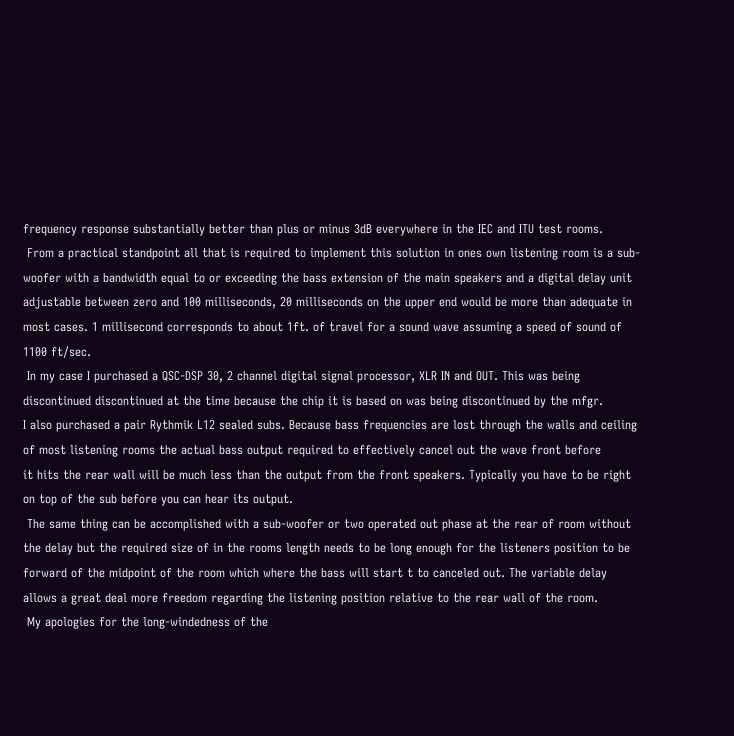frequency response substantially better than plus or minus 3dB everywhere in the IEC and ITU test rooms.
 From a practical standpoint all that is required to implement this solution in ones own listening room is a sub-woofer with a bandwidth equal to or exceeding the bass extension of the main speakers and a digital delay unit adjustable between zero and 100 milliseconds, 20 milliseconds on the upper end would be more than adequate in most cases. 1 millisecond corresponds to about 1ft. of travel for a sound wave assuming a speed of sound of 1100 ft/sec.
 In my case I purchased a QSC-DSP 30, 2 channel digital signal processor, XLR IN and OUT. This was being discontinued discontinued at the time because the chip it is based on was being discontinued by the mfgr.
I also purchased a pair Rythmik L12 sealed subs. Because bass frequencies are lost through the walls and ceiling of most listening rooms the actual bass output required to effectively cancel out the wave front before
it hits the rear wall will be much less than the output from the front speakers. Typically you have to be right on top of the sub before you can hear its output.
 The same thing can be accomplished with a sub-woofer or two operated out phase at the rear of room without the delay but the required size of in the rooms length needs to be long enough for the listeners position to be forward of the midpoint of the room which where the bass will start t to canceled out. The variable delay allows a great deal more freedom regarding the listening position relative to the rear wall of the room.
 My apologies for the long-windedness of the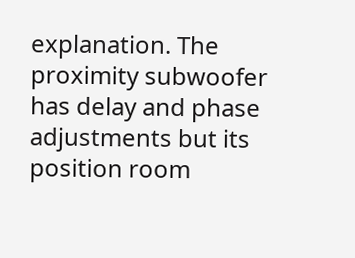explanation. The proximity subwoofer has delay and phase adjustments but its position room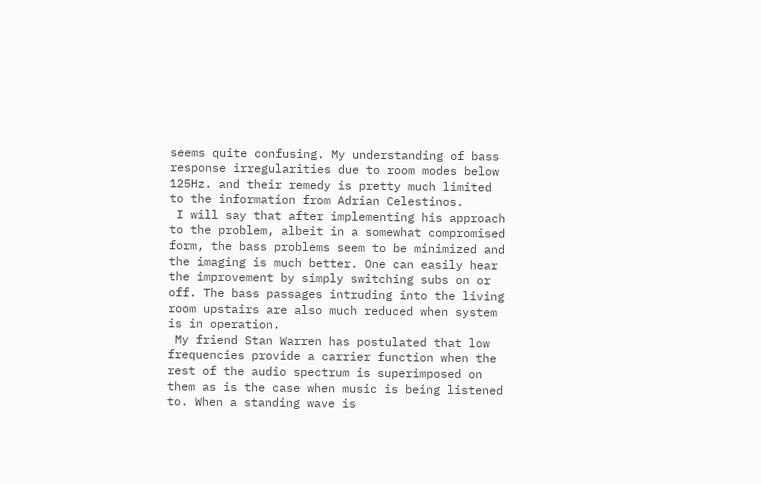seems quite confusing. My understanding of bass response irregularities due to room modes below 125Hz. and their remedy is pretty much limited to the information from Adrian Celestinos.
 I will say that after implementing his approach to the problem, albeit in a somewhat compromised
form, the bass problems seem to be minimized and the imaging is much better. One can easily hear the improvement by simply switching subs on or off. The bass passages intruding into the living room upstairs are also much reduced when system is in operation.
 My friend Stan Warren has postulated that low frequencies provide a carrier function when the rest of the audio spectrum is superimposed on them as is the case when music is being listened to. When a standing wave is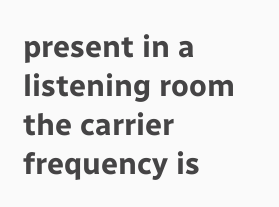present in a listening room the carrier frequency is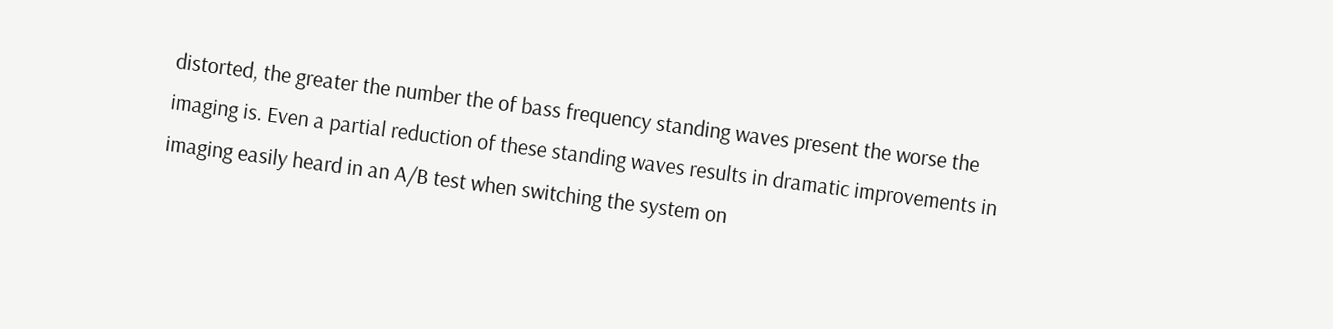distorted, the greater the number the of bass frequency standing waves present the worse the imaging is. Even a partial reduction of these standing waves results in dramatic improvements in imaging easily heard in an A/B test when switching the system on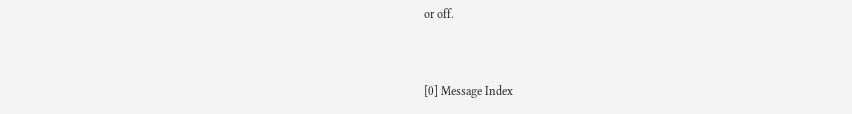or off.


[0] Message Index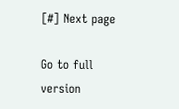[#] Next page

Go to full version